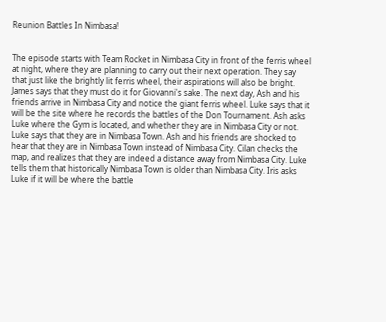Reunion Battles In Nimbasa!


The episode starts with Team Rocket in Nimbasa City in front of the ferris wheel at night, where they are planning to carry out their next operation. They say that just like the brightly lit ferris wheel, their aspirations will also be bright. James says that they must do it for Giovanni's sake. The next day, Ash and his friends arrive in Nimbasa City and notice the giant ferris wheel. Luke says that it will be the site where he records the battles of the Don Tournament. Ash asks Luke where the Gym is located, and whether they are in Nimbasa City or not. Luke says that they are in Nimbasa Town. Ash and his friends are shocked to hear that they are in Nimbasa Town instead of Nimbasa City. Cilan checks the map, and realizes that they are indeed a distance away from Nimbasa City. Luke tells them that historically Nimbasa Town is older than Nimbasa City. Iris asks Luke if it will be where the battle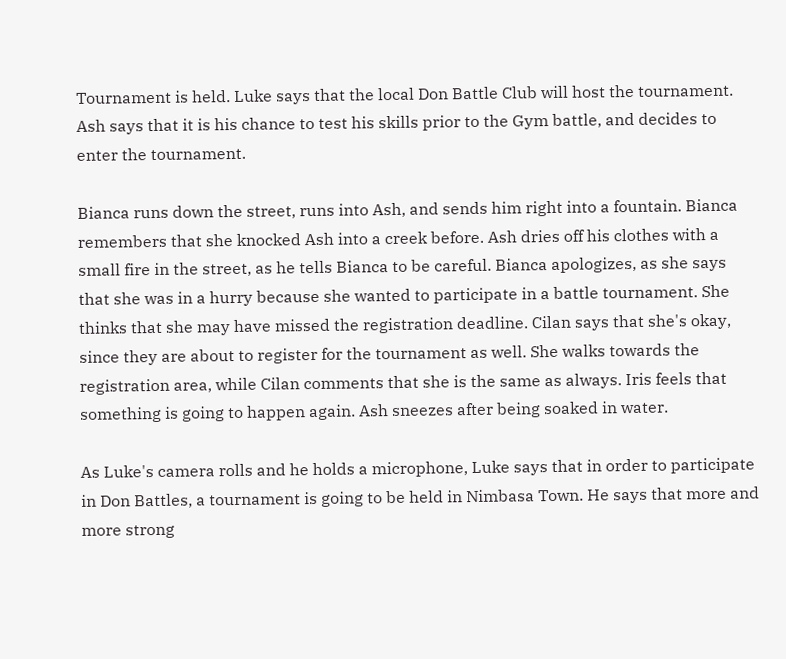Tournament is held. Luke says that the local Don Battle Club will host the tournament. Ash says that it is his chance to test his skills prior to the Gym battle, and decides to enter the tournament.

Bianca runs down the street, runs into Ash, and sends him right into a fountain. Bianca remembers that she knocked Ash into a creek before. Ash dries off his clothes with a small fire in the street, as he tells Bianca to be careful. Bianca apologizes, as she says that she was in a hurry because she wanted to participate in a battle tournament. She thinks that she may have missed the registration deadline. Cilan says that she's okay, since they are about to register for the tournament as well. She walks towards the registration area, while Cilan comments that she is the same as always. Iris feels that something is going to happen again. Ash sneezes after being soaked in water.

As Luke's camera rolls and he holds a microphone, Luke says that in order to participate in Don Battles, a tournament is going to be held in Nimbasa Town. He says that more and more strong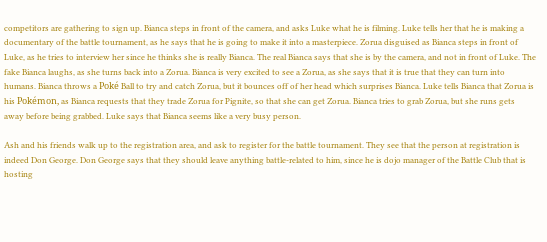competitors are gathering to sign up. Bianca steps in front of the camera, and asks Luke what he is filming. Luke tells her that he is making a documentary of the battle tournament, as he says that he is going to make it into a masterpiece. Zorua disguised as Bianca steps in front of Luke, as he tries to interview her since he thinks she is really Bianca. The real Bianca says that she is by the camera, and not in front of Luke. The fake Bianca laughs, as she turns back into a Zorua. Bianca is very excited to see a Zorua, as she says that it is true that they can turn into humans. Bianca throws a Poké Ball to try and catch Zorua, but it bounces off of her head which surprises Bianca. Luke tells Bianca that Zorua is his Pokémon, as Bianca requests that they trade Zorua for Pignite, so that she can get Zorua. Bianca tries to grab Zorua, but she runs gets away before being grabbed. Luke says that Bianca seems like a very busy person.

Ash and his friends walk up to the registration area, and ask to register for the battle tournament. They see that the person at registration is indeed Don George. Don George says that they should leave anything battle-related to him, since he is dojo manager of the Battle Club that is hosting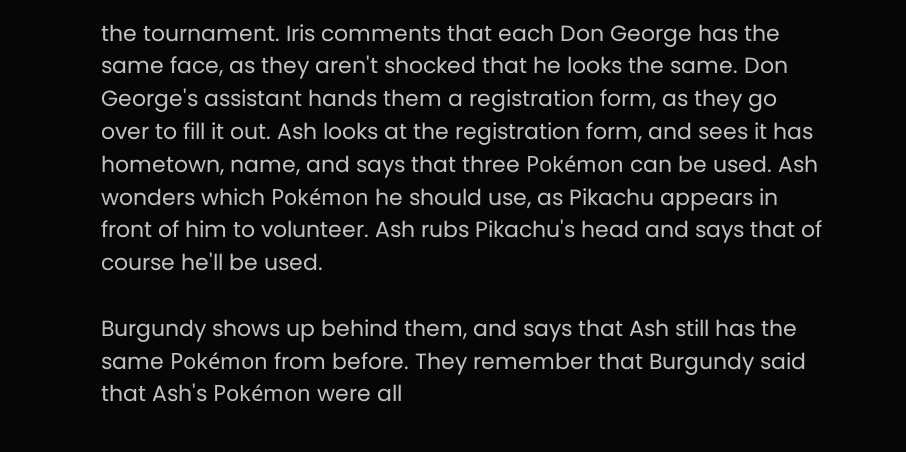the tournament. Iris comments that each Don George has the same face, as they aren't shocked that he looks the same. Don George's assistant hands them a registration form, as they go over to fill it out. Ash looks at the registration form, and sees it has hometown, name, and says that three Pokémon can be used. Ash wonders which Pokémon he should use, as Pikachu appears in front of him to volunteer. Ash rubs Pikachu's head and says that of course he'll be used.

Burgundy shows up behind them, and says that Ash still has the same Pokémon from before. They remember that Burgundy said that Ash's Pokémon were all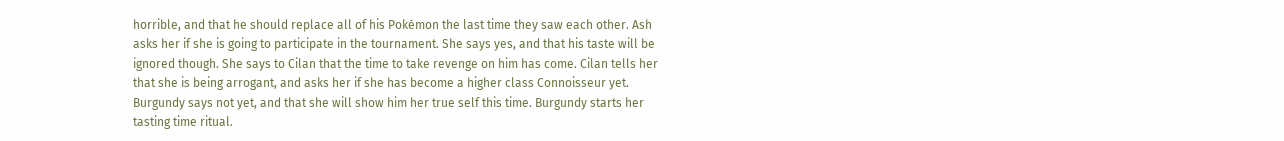horrible, and that he should replace all of his Pokémon the last time they saw each other. Ash asks her if she is going to participate in the tournament. She says yes, and that his taste will be ignored though. She says to Cilan that the time to take revenge on him has come. Cilan tells her that she is being arrogant, and asks her if she has become a higher class Connoisseur yet. Burgundy says not yet, and that she will show him her true self this time. Burgundy starts her tasting time ritual.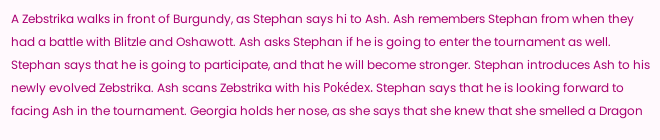A Zebstrika walks in front of Burgundy, as Stephan says hi to Ash. Ash remembers Stephan from when they had a battle with Blitzle and Oshawott. Ash asks Stephan if he is going to enter the tournament as well. Stephan says that he is going to participate, and that he will become stronger. Stephan introduces Ash to his newly evolved Zebstrika. Ash scans Zebstrika with his Pokédex. Stephan says that he is looking forward to facing Ash in the tournament. Georgia holds her nose, as she says that she knew that she smelled a Dragon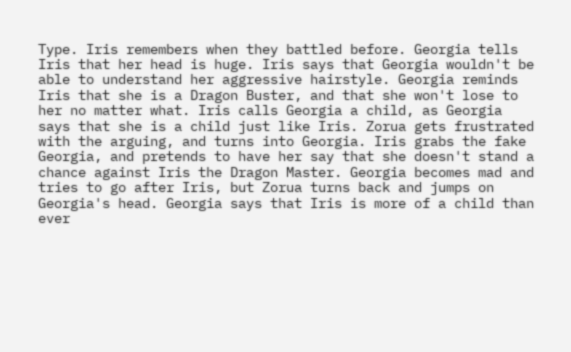Type. Iris remembers when they battled before. Georgia tells Iris that her head is huge. Iris says that Georgia wouldn't be able to understand her aggressive hairstyle. Georgia reminds Iris that she is a Dragon Buster, and that she won't lose to her no matter what. Iris calls Georgia a child, as Georgia says that she is a child just like Iris. Zorua gets frustrated with the arguing, and turns into Georgia. Iris grabs the fake Georgia, and pretends to have her say that she doesn't stand a chance against Iris the Dragon Master. Georgia becomes mad and tries to go after Iris, but Zorua turns back and jumps on Georgia's head. Georgia says that Iris is more of a child than ever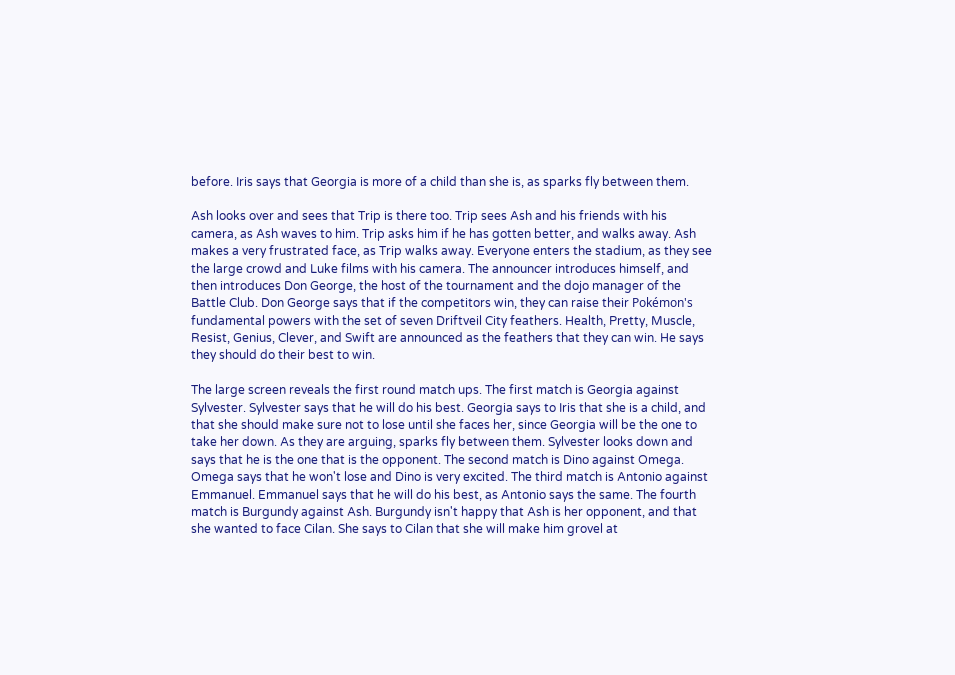before. Iris says that Georgia is more of a child than she is, as sparks fly between them.

Ash looks over and sees that Trip is there too. Trip sees Ash and his friends with his camera, as Ash waves to him. Trip asks him if he has gotten better, and walks away. Ash makes a very frustrated face, as Trip walks away. Everyone enters the stadium, as they see the large crowd and Luke films with his camera. The announcer introduces himself, and then introduces Don George, the host of the tournament and the dojo manager of the Battle Club. Don George says that if the competitors win, they can raise their Pokémon's fundamental powers with the set of seven Driftveil City feathers. Health, Pretty, Muscle, Resist, Genius, Clever, and Swift are announced as the feathers that they can win. He says they should do their best to win.

The large screen reveals the first round match ups. The first match is Georgia against Sylvester. Sylvester says that he will do his best. Georgia says to Iris that she is a child, and that she should make sure not to lose until she faces her, since Georgia will be the one to take her down. As they are arguing, sparks fly between them. Sylvester looks down and says that he is the one that is the opponent. The second match is Dino against Omega. Omega says that he won't lose and Dino is very excited. The third match is Antonio against Emmanuel. Emmanuel says that he will do his best, as Antonio says the same. The fourth match is Burgundy against Ash. Burgundy isn't happy that Ash is her opponent, and that she wanted to face Cilan. She says to Cilan that she will make him grovel at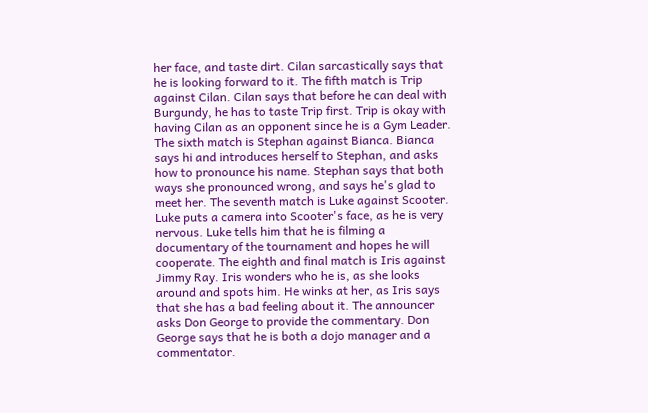her face, and taste dirt. Cilan sarcastically says that he is looking forward to it. The fifth match is Trip against Cilan. Cilan says that before he can deal with Burgundy, he has to taste Trip first. Trip is okay with having Cilan as an opponent since he is a Gym Leader. The sixth match is Stephan against Bianca. Bianca says hi and introduces herself to Stephan, and asks how to pronounce his name. Stephan says that both ways she pronounced wrong, and says he's glad to meet her. The seventh match is Luke against Scooter. Luke puts a camera into Scooter's face, as he is very nervous. Luke tells him that he is filming a documentary of the tournament and hopes he will cooperate. The eighth and final match is Iris against Jimmy Ray. Iris wonders who he is, as she looks around and spots him. He winks at her, as Iris says that she has a bad feeling about it. The announcer asks Don George to provide the commentary. Don George says that he is both a dojo manager and a commentator.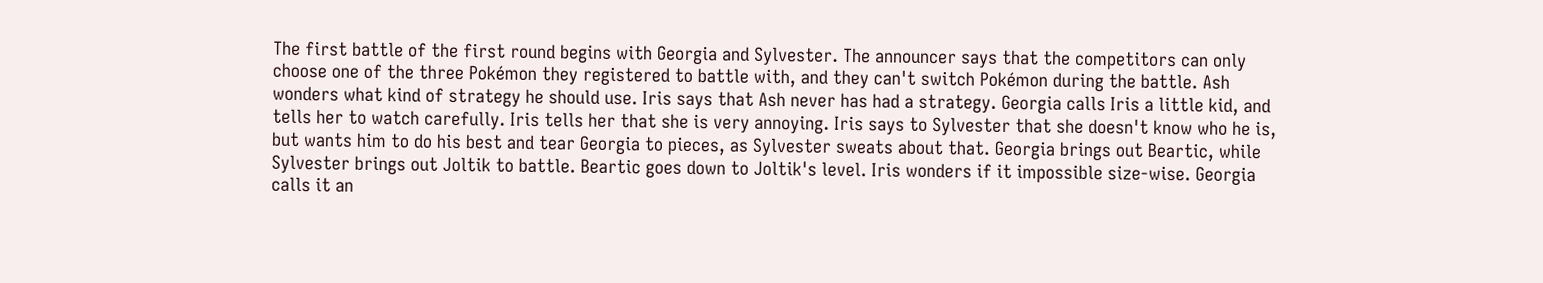The first battle of the first round begins with Georgia and Sylvester. The announcer says that the competitors can only choose one of the three Pokémon they registered to battle with, and they can't switch Pokémon during the battle. Ash wonders what kind of strategy he should use. Iris says that Ash never has had a strategy. Georgia calls Iris a little kid, and tells her to watch carefully. Iris tells her that she is very annoying. Iris says to Sylvester that she doesn't know who he is, but wants him to do his best and tear Georgia to pieces, as Sylvester sweats about that. Georgia brings out Beartic, while Sylvester brings out Joltik to battle. Beartic goes down to Joltik's level. Iris wonders if it impossible size-wise. Georgia calls it an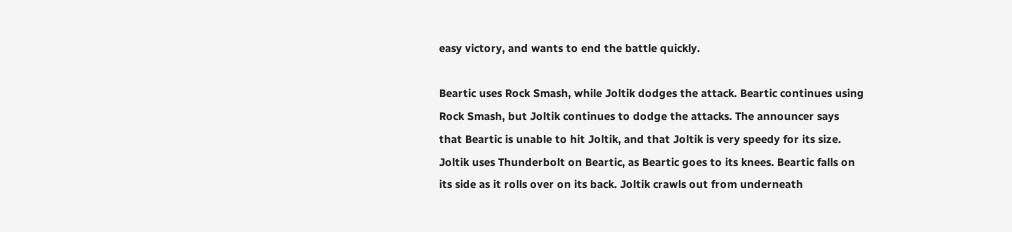easy victory, and wants to end the battle quickly.

Beartic uses Rock Smash, while Joltik dodges the attack. Beartic continues using Rock Smash, but Joltik continues to dodge the attacks. The announcer says that Beartic is unable to hit Joltik, and that Joltik is very speedy for its size. Joltik uses Thunderbolt on Beartic, as Beartic goes to its knees. Beartic falls on its side as it rolls over on its back. Joltik crawls out from underneath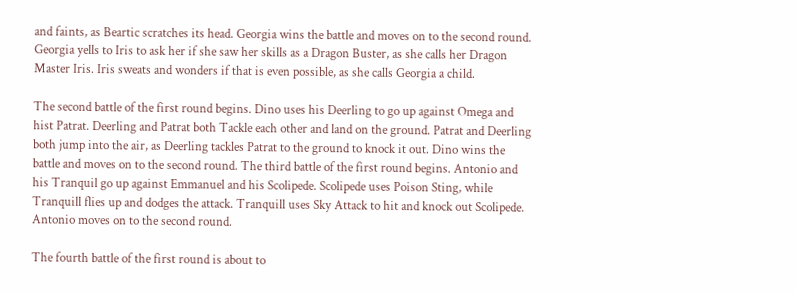and faints, as Beartic scratches its head. Georgia wins the battle and moves on to the second round. Georgia yells to Iris to ask her if she saw her skills as a Dragon Buster, as she calls her Dragon Master Iris. Iris sweats and wonders if that is even possible, as she calls Georgia a child.

The second battle of the first round begins. Dino uses his Deerling to go up against Omega and hist Patrat. Deerling and Patrat both Tackle each other and land on the ground. Patrat and Deerling both jump into the air, as Deerling tackles Patrat to the ground to knock it out. Dino wins the battle and moves on to the second round. The third battle of the first round begins. Antonio and his Tranquil go up against Emmanuel and his Scolipede. Scolipede uses Poison Sting, while Tranquill flies up and dodges the attack. Tranquill uses Sky Attack to hit and knock out Scolipede. Antonio moves on to the second round.

The fourth battle of the first round is about to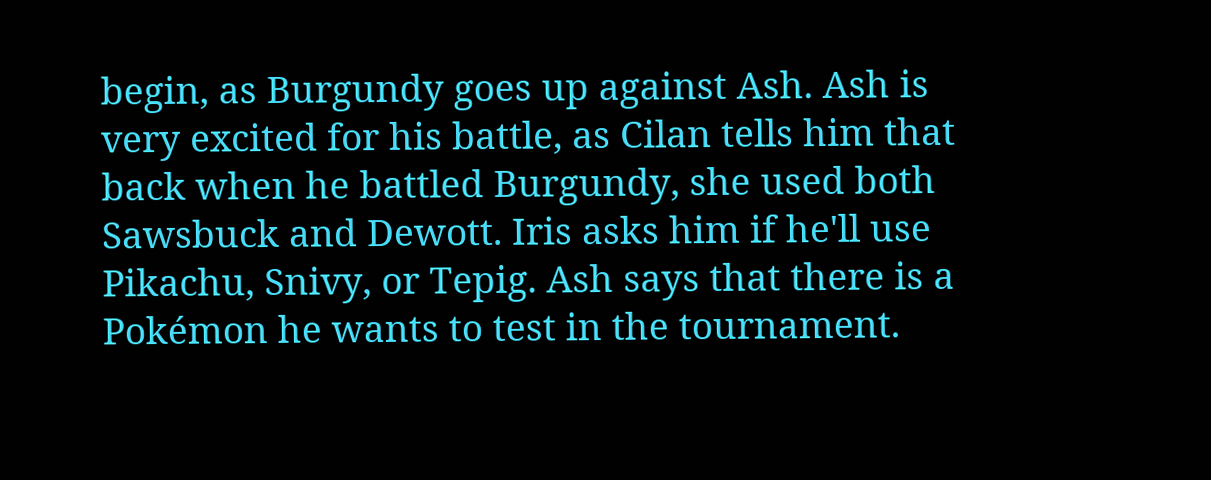begin, as Burgundy goes up against Ash. Ash is very excited for his battle, as Cilan tells him that back when he battled Burgundy, she used both Sawsbuck and Dewott. Iris asks him if he'll use Pikachu, Snivy, or Tepig. Ash says that there is a Pokémon he wants to test in the tournament.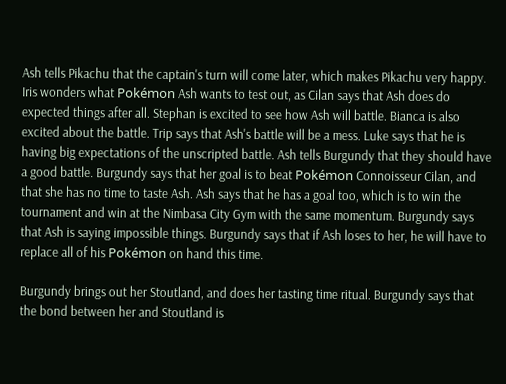Ash tells Pikachu that the captain's turn will come later, which makes Pikachu very happy. Iris wonders what Pokémon Ash wants to test out, as Cilan says that Ash does do expected things after all. Stephan is excited to see how Ash will battle. Bianca is also excited about the battle. Trip says that Ash's battle will be a mess. Luke says that he is having big expectations of the unscripted battle. Ash tells Burgundy that they should have a good battle. Burgundy says that her goal is to beat Pokémon Connoisseur Cilan, and that she has no time to taste Ash. Ash says that he has a goal too, which is to win the tournament and win at the Nimbasa City Gym with the same momentum. Burgundy says that Ash is saying impossible things. Burgundy says that if Ash loses to her, he will have to replace all of his Pokémon on hand this time.

Burgundy brings out her Stoutland, and does her tasting time ritual. Burgundy says that the bond between her and Stoutland is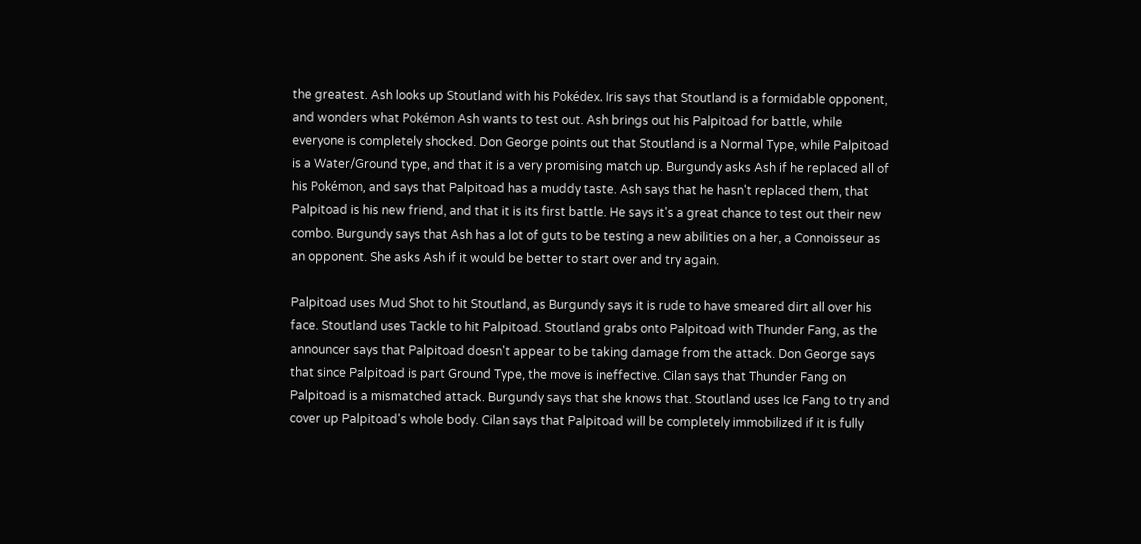the greatest. Ash looks up Stoutland with his Pokédex. Iris says that Stoutland is a formidable opponent, and wonders what Pokémon Ash wants to test out. Ash brings out his Palpitoad for battle, while everyone is completely shocked. Don George points out that Stoutland is a Normal Type, while Palpitoad is a Water/Ground type, and that it is a very promising match up. Burgundy asks Ash if he replaced all of his Pokémon, and says that Palpitoad has a muddy taste. Ash says that he hasn't replaced them, that Palpitoad is his new friend, and that it is its first battle. He says it's a great chance to test out their new combo. Burgundy says that Ash has a lot of guts to be testing a new abilities on a her, a Connoisseur as an opponent. She asks Ash if it would be better to start over and try again.

Palpitoad uses Mud Shot to hit Stoutland, as Burgundy says it is rude to have smeared dirt all over his face. Stoutland uses Tackle to hit Palpitoad. Stoutland grabs onto Palpitoad with Thunder Fang, as the announcer says that Palpitoad doesn't appear to be taking damage from the attack. Don George says that since Palpitoad is part Ground Type, the move is ineffective. Cilan says that Thunder Fang on Palpitoad is a mismatched attack. Burgundy says that she knows that. Stoutland uses Ice Fang to try and cover up Palpitoad's whole body. Cilan says that Palpitoad will be completely immobilized if it is fully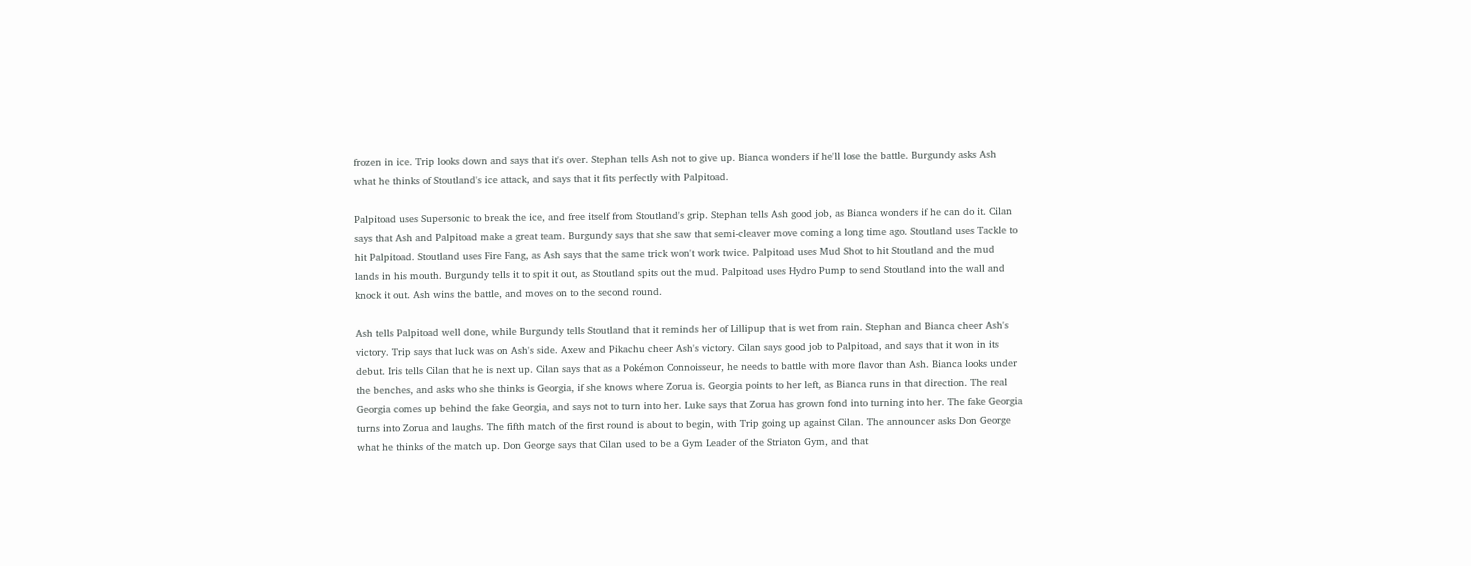frozen in ice. Trip looks down and says that it's over. Stephan tells Ash not to give up. Bianca wonders if he'll lose the battle. Burgundy asks Ash what he thinks of Stoutland's ice attack, and says that it fits perfectly with Palpitoad.

Palpitoad uses Supersonic to break the ice, and free itself from Stoutland's grip. Stephan tells Ash good job, as Bianca wonders if he can do it. Cilan says that Ash and Palpitoad make a great team. Burgundy says that she saw that semi-cleaver move coming a long time ago. Stoutland uses Tackle to hit Palpitoad. Stoutland uses Fire Fang, as Ash says that the same trick won't work twice. Palpitoad uses Mud Shot to hit Stoutland and the mud lands in his mouth. Burgundy tells it to spit it out, as Stoutland spits out the mud. Palpitoad uses Hydro Pump to send Stoutland into the wall and knock it out. Ash wins the battle, and moves on to the second round.

Ash tells Palpitoad well done, while Burgundy tells Stoutland that it reminds her of Lillipup that is wet from rain. Stephan and Bianca cheer Ash's victory. Trip says that luck was on Ash's side. Axew and Pikachu cheer Ash's victory. Cilan says good job to Palpitoad, and says that it won in its debut. Iris tells Cilan that he is next up. Cilan says that as a Pokémon Connoisseur, he needs to battle with more flavor than Ash. Bianca looks under the benches, and asks who she thinks is Georgia, if she knows where Zorua is. Georgia points to her left, as Bianca runs in that direction. The real Georgia comes up behind the fake Georgia, and says not to turn into her. Luke says that Zorua has grown fond into turning into her. The fake Georgia turns into Zorua and laughs. The fifth match of the first round is about to begin, with Trip going up against Cilan. The announcer asks Don George what he thinks of the match up. Don George says that Cilan used to be a Gym Leader of the Striaton Gym, and that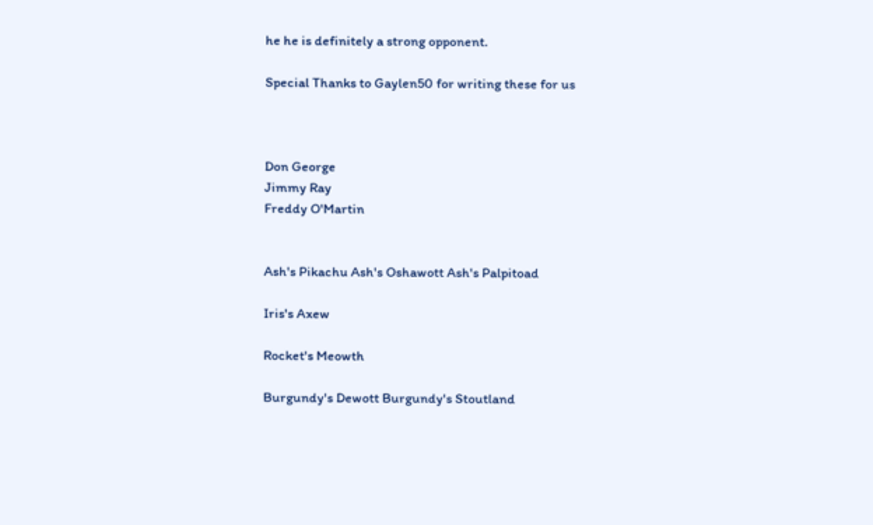he he is definitely a strong opponent.

Special Thanks to Gaylen50 for writing these for us



Don George
Jimmy Ray
Freddy O'Martin


Ash's Pikachu Ash's Oshawott Ash's Palpitoad

Iris's Axew

Rocket's Meowth

Burgundy's Dewott Burgundy's Stoutland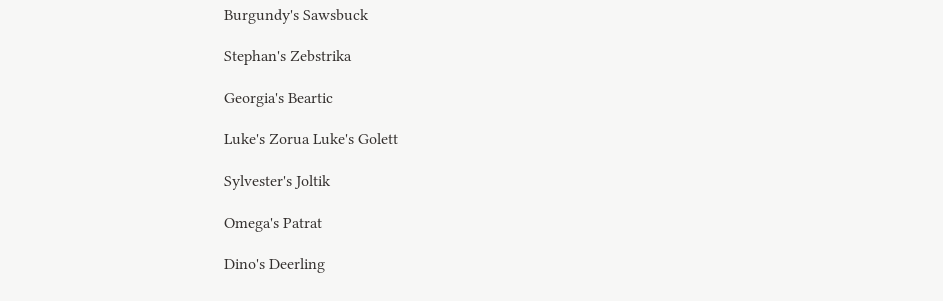Burgundy's Sawsbuck

Stephan's Zebstrika

Georgia's Beartic

Luke's Zorua Luke's Golett

Sylvester's Joltik

Omega's Patrat

Dino's Deerling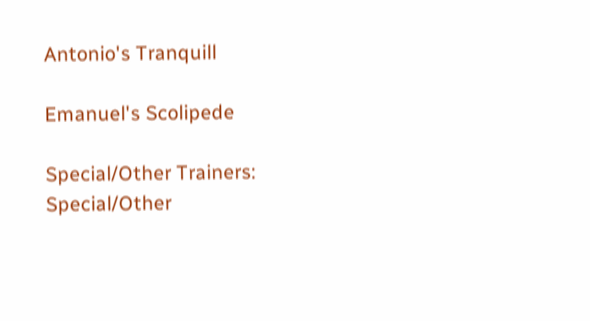Antonio's Tranquill

Emanuel's Scolipede

Special/Other Trainers:
Special/Other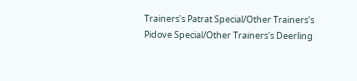Trainers's Patrat Special/Other Trainers's Pidove Special/Other Trainers's Deerling